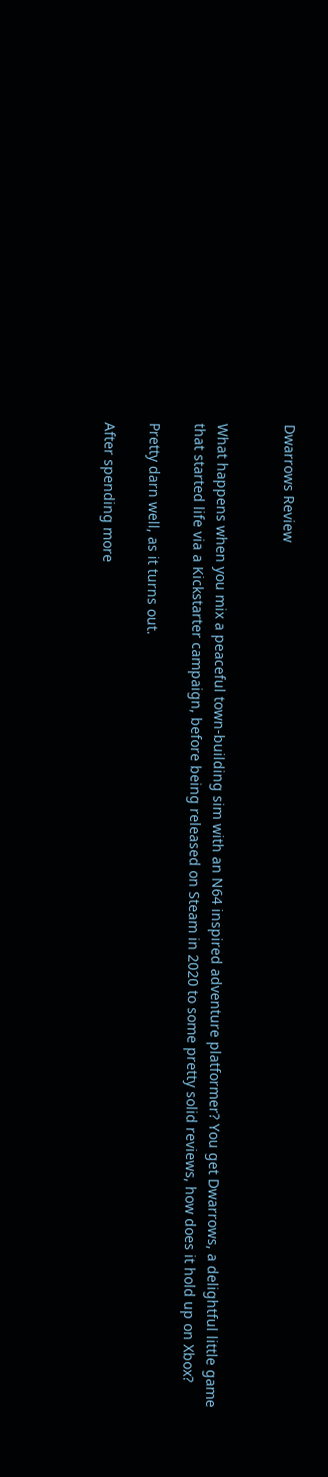Dwarrows Review


What happens when you mix a peaceful town-building sim with an N64 inspired adventure platformer? You get Dwarrows, a delightful little game that started life via a Kickstarter campaign, before being released on Steam in 2020 to some pretty solid reviews, how does it hold up on Xbox?

Pretty darn well, as it turns out.

After spending more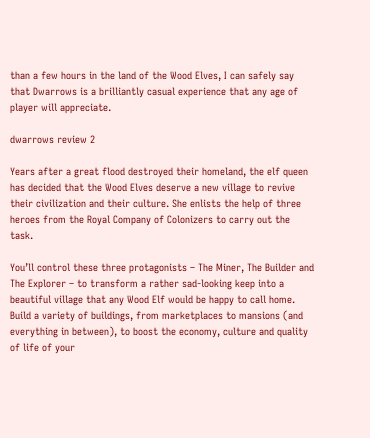than a few hours in the land of the Wood Elves, I can safely say that Dwarrows is a brilliantly casual experience that any age of player will appreciate.

dwarrows review 2

Years after a great flood destroyed their homeland, the elf queen has decided that the Wood Elves deserve a new village to revive their civilization and their culture. She enlists the help of three heroes from the Royal Company of Colonizers to carry out the task.

You’ll control these three protagonists – The Miner, The Builder and The Explorer – to transform a rather sad-looking keep into a beautiful village that any Wood Elf would be happy to call home. Build a variety of buildings, from marketplaces to mansions (and everything in between), to boost the economy, culture and quality of life of your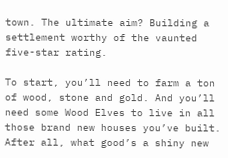town. The ultimate aim? Building a settlement worthy of the vaunted five-star rating.

To start, you’ll need to farm a ton of wood, stone and gold. And you’ll need some Wood Elves to live in all those brand new houses you’ve built. After all, what good’s a shiny new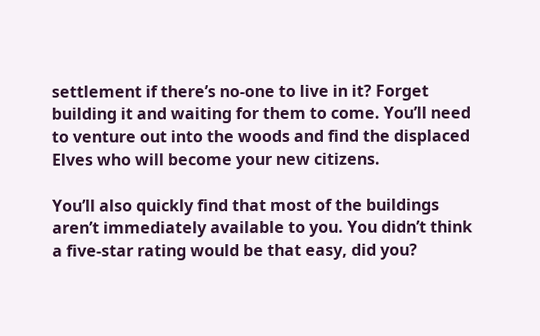settlement if there’s no-one to live in it? Forget building it and waiting for them to come. You’ll need to venture out into the woods and find the displaced Elves who will become your new citizens.

You’ll also quickly find that most of the buildings aren’t immediately available to you. You didn’t think a five-star rating would be that easy, did you?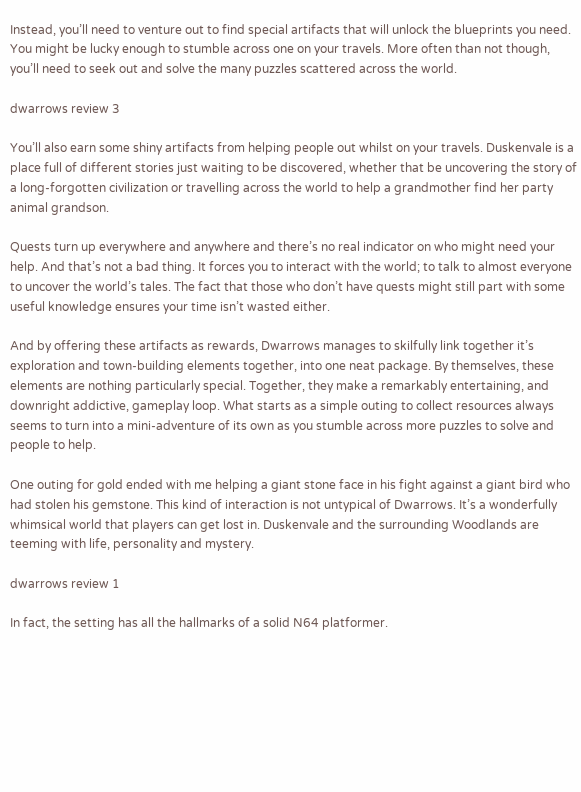Instead, you’ll need to venture out to find special artifacts that will unlock the blueprints you need. You might be lucky enough to stumble across one on your travels. More often than not though, you’ll need to seek out and solve the many puzzles scattered across the world.

dwarrows review 3

You’ll also earn some shiny artifacts from helping people out whilst on your travels. Duskenvale is a place full of different stories just waiting to be discovered, whether that be uncovering the story of a long-forgotten civilization or travelling across the world to help a grandmother find her party animal grandson.

Quests turn up everywhere and anywhere and there’s no real indicator on who might need your help. And that’s not a bad thing. It forces you to interact with the world; to talk to almost everyone to uncover the world’s tales. The fact that those who don’t have quests might still part with some useful knowledge ensures your time isn’t wasted either.

And by offering these artifacts as rewards, Dwarrows manages to skilfully link together it’s exploration and town-building elements together, into one neat package. By themselves, these elements are nothing particularly special. Together, they make a remarkably entertaining, and downright addictive, gameplay loop. What starts as a simple outing to collect resources always seems to turn into a mini-adventure of its own as you stumble across more puzzles to solve and people to help.

One outing for gold ended with me helping a giant stone face in his fight against a giant bird who had stolen his gemstone. This kind of interaction is not untypical of Dwarrows. It’s a wonderfully whimsical world that players can get lost in. Duskenvale and the surrounding Woodlands are teeming with life, personality and mystery.

dwarrows review 1

In fact, the setting has all the hallmarks of a solid N64 platformer.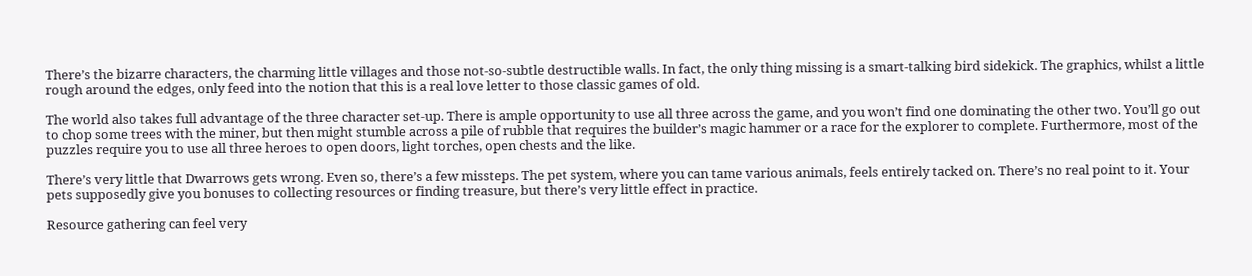There’s the bizarre characters, the charming little villages and those not-so-subtle destructible walls. In fact, the only thing missing is a smart-talking bird sidekick. The graphics, whilst a little rough around the edges, only feed into the notion that this is a real love letter to those classic games of old.

The world also takes full advantage of the three character set-up. There is ample opportunity to use all three across the game, and you won’t find one dominating the other two. You’ll go out to chop some trees with the miner, but then might stumble across a pile of rubble that requires the builder’s magic hammer or a race for the explorer to complete. Furthermore, most of the puzzles require you to use all three heroes to open doors, light torches, open chests and the like.

There’s very little that Dwarrows gets wrong. Even so, there’s a few missteps. The pet system, where you can tame various animals, feels entirely tacked on. There’s no real point to it. Your pets supposedly give you bonuses to collecting resources or finding treasure, but there’s very little effect in practice.

Resource gathering can feel very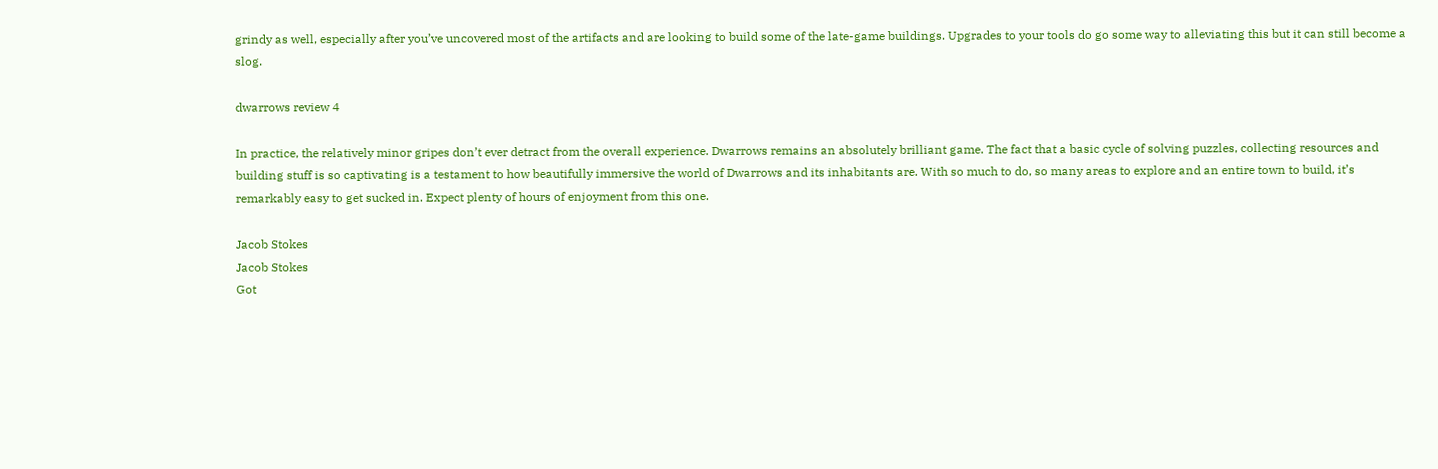grindy as well, especially after you’ve uncovered most of the artifacts and are looking to build some of the late-game buildings. Upgrades to your tools do go some way to alleviating this but it can still become a slog.

dwarrows review 4

In practice, the relatively minor gripes don’t ever detract from the overall experience. Dwarrows remains an absolutely brilliant game. The fact that a basic cycle of solving puzzles, collecting resources and building stuff is so captivating is a testament to how beautifully immersive the world of Dwarrows and its inhabitants are. With so much to do, so many areas to explore and an entire town to build, it’s remarkably easy to get sucked in. Expect plenty of hours of enjoyment from this one.

Jacob Stokes
Jacob Stokes
Got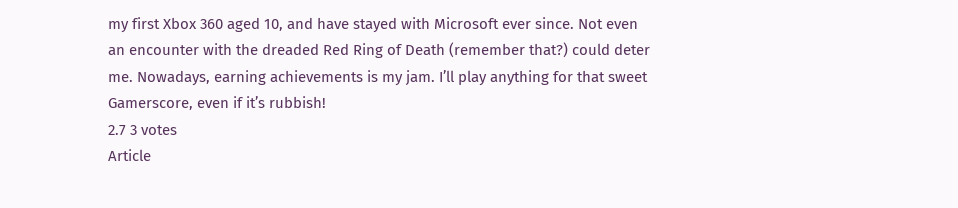my first Xbox 360 aged 10, and have stayed with Microsoft ever since. Not even an encounter with the dreaded Red Ring of Death (remember that?) could deter me. Nowadays, earning achievements is my jam. I’ll play anything for that sweet Gamerscore, even if it’s rubbish!
2.7 3 votes
Article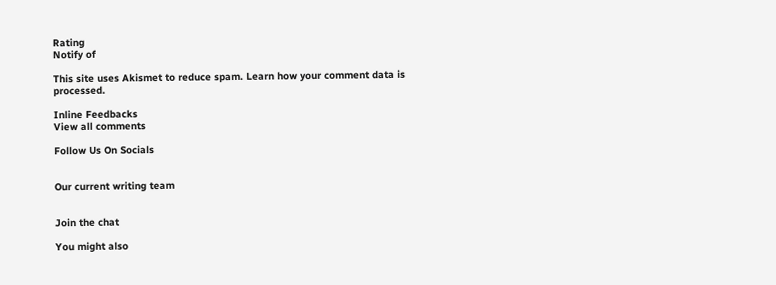Rating
Notify of

This site uses Akismet to reduce spam. Learn how your comment data is processed.

Inline Feedbacks
View all comments

Follow Us On Socials


Our current writing team


Join the chat

You might also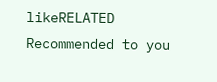likeRELATED
Recommended to you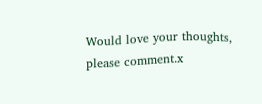Would love your thoughts, please comment.x